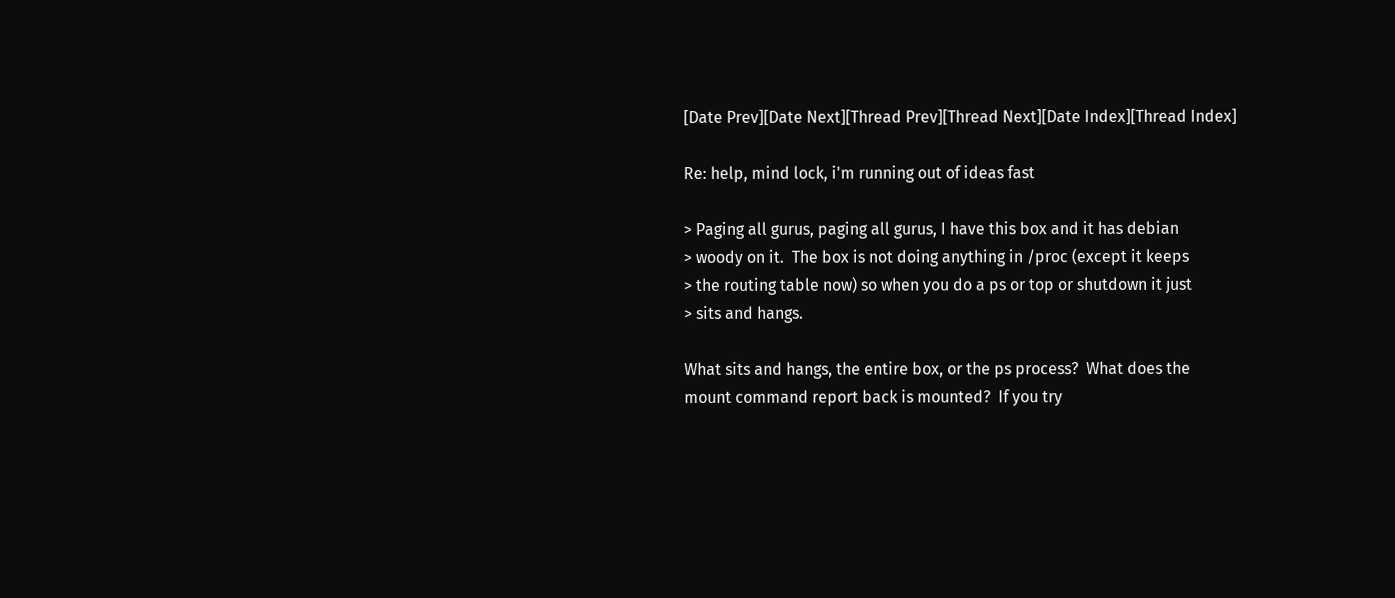[Date Prev][Date Next][Thread Prev][Thread Next][Date Index][Thread Index]

Re: help, mind lock, i'm running out of ideas fast

> Paging all gurus, paging all gurus, I have this box and it has debian
> woody on it.  The box is not doing anything in /proc (except it keeps
> the routing table now) so when you do a ps or top or shutdown it just
> sits and hangs.

What sits and hangs, the entire box, or the ps process?  What does the
mount command report back is mounted?  If you try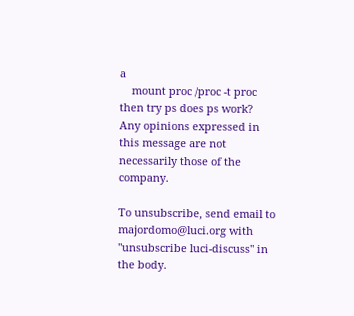a
    mount proc /proc -t proc
then try ps does ps work?
Any opinions expressed in this message are not necessarily those of the company.

To unsubscribe, send email to majordomo@luci.org with
"unsubscribe luci-discuss" in the body.